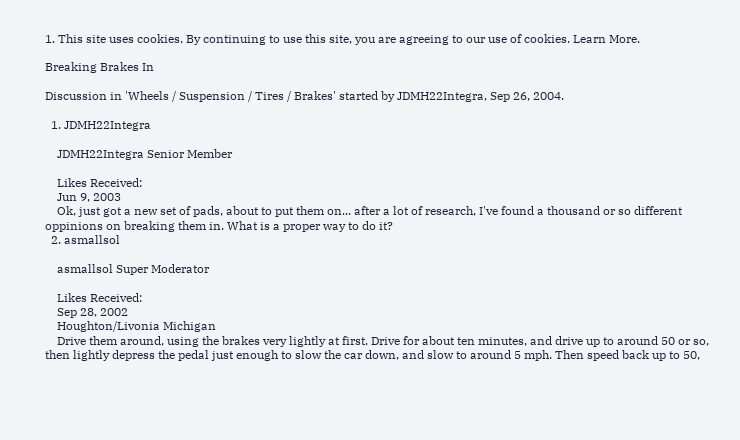1. This site uses cookies. By continuing to use this site, you are agreeing to our use of cookies. Learn More.

Breaking Brakes In

Discussion in 'Wheels / Suspension / Tires / Brakes' started by JDMH22Integra, Sep 26, 2004.

  1. JDMH22Integra

    JDMH22Integra Senior Member

    Likes Received:
    Jun 9, 2003
    Ok, just got a new set of pads, about to put them on... after a lot of research, I've found a thousand or so different oppinions on breaking them in. What is a proper way to do it?
  2. asmallsol

    asmallsol Super Moderator

    Likes Received:
    Sep 28, 2002
    Houghton/Livonia Michigan
    Drive them around, using the brakes very lightly at first. Drive for about ten minutes, and drive up to around 50 or so, then lightly depress the pedal just enough to slow the car down, and slow to around 5 mph. Then speed back up to 50,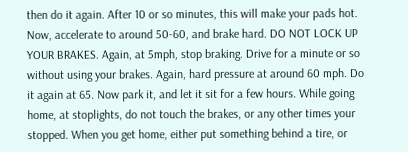then do it again. After 10 or so minutes, this will make your pads hot. Now, accelerate to around 50-60, and brake hard. DO NOT LOCK UP YOUR BRAKES. Again, at 5mph, stop braking. Drive for a minute or so without using your brakes. Again, hard pressure at around 60 mph. Do it again at 65. Now park it, and let it sit for a few hours. While going home, at stoplights, do not touch the brakes, or any other times your stopped. When you get home, either put something behind a tire, or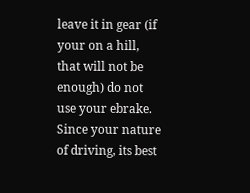leave it in gear (if your on a hill, that will not be enough) do not use your ebrake. Since your nature of driving, its best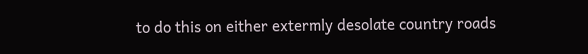to do this on either extermly desolate country roads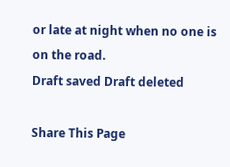or late at night when no one is on the road.
Draft saved Draft deleted

Share This Page